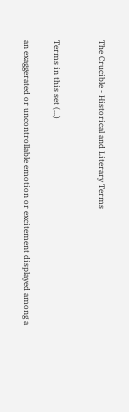The Crucible - Historical and Literary Terms


Terms in this set (...)

an exaggerated or uncontrollable emotion or excitement displayed among a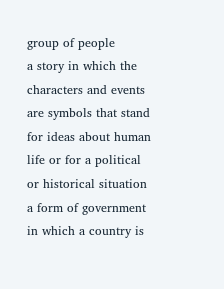group of people
a story in which the characters and events are symbols that stand for ideas about human life or for a political or historical situation
a form of government in which a country is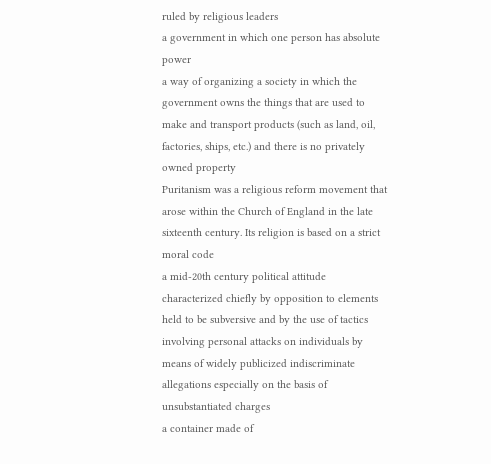ruled by religious leaders
a government in which one person has absolute power
a way of organizing a society in which the government owns the things that are used to make and transport products (such as land, oil, factories, ships, etc.) and there is no privately owned property
Puritanism was a religious reform movement that arose within the Church of England in the late sixteenth century. Its religion is based on a strict moral code
a mid-20th century political attitude characterized chiefly by opposition to elements held to be subversive and by the use of tactics involving personal attacks on individuals by means of widely publicized indiscriminate allegations especially on the basis of unsubstantiated charges
a container made of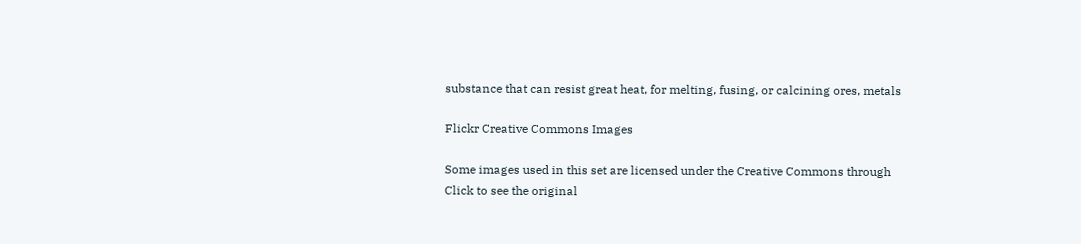substance that can resist great heat, for melting, fusing, or calcining ores, metals

Flickr Creative Commons Images

Some images used in this set are licensed under the Creative Commons through
Click to see the original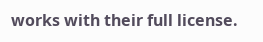works with their full license.